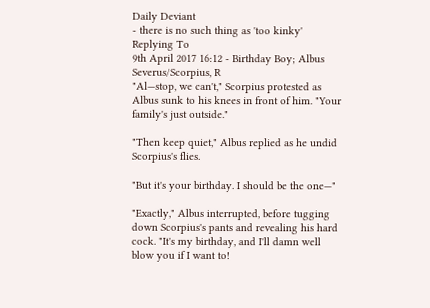Daily Deviant
- there is no such thing as 'too kinky'
Replying To
9th April 2017 16:12 - Birthday Boy; Albus Severus/Scorpius, R
"Al—stop, we can't," Scorpius protested as Albus sunk to his knees in front of him. "Your family's just outside."

"Then keep quiet," Albus replied as he undid Scorpius's flies.

"But it's your birthday. I should be the one—"

"Exactly," Albus interrupted, before tugging down Scorpius's pants and revealing his hard cock. "It's my birthday, and I'll damn well blow you if I want to!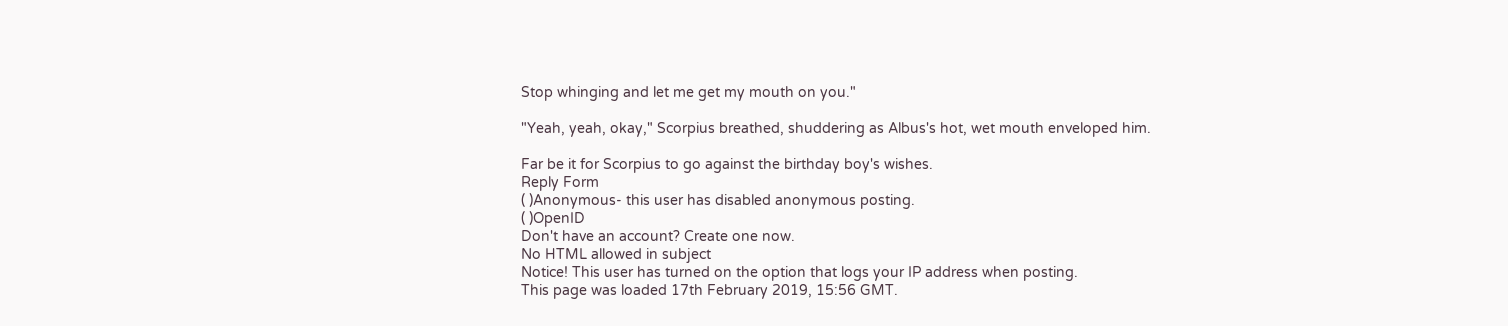Stop whinging and let me get my mouth on you."

"Yeah, yeah, okay," Scorpius breathed, shuddering as Albus's hot, wet mouth enveloped him.

Far be it for Scorpius to go against the birthday boy's wishes.
Reply Form
( )Anonymous- this user has disabled anonymous posting.
( )OpenID
Don't have an account? Create one now.
No HTML allowed in subject
Notice! This user has turned on the option that logs your IP address when posting.
This page was loaded 17th February 2019, 15:56 GMT.